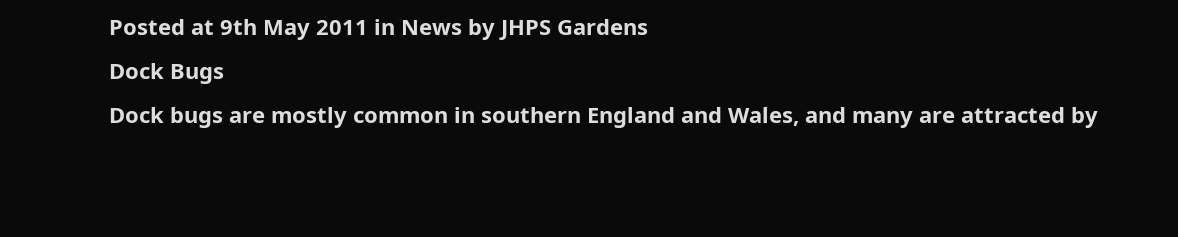Posted at 9th May 2011 in News by JHPS Gardens
Dock Bugs
Dock bugs are mostly common in southern England and Wales, and many are attracted by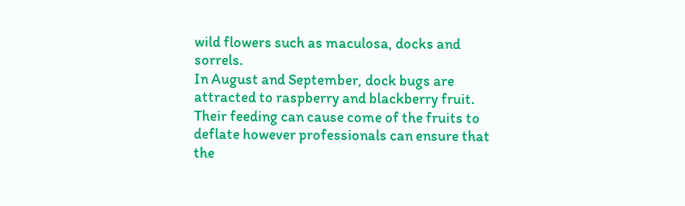wild flowers such as maculosa, docks and sorrels.
In August and September, dock bugs are attracted to raspberry and blackberry fruit. Their feeding can cause come of the fruits to deflate however professionals can ensure that the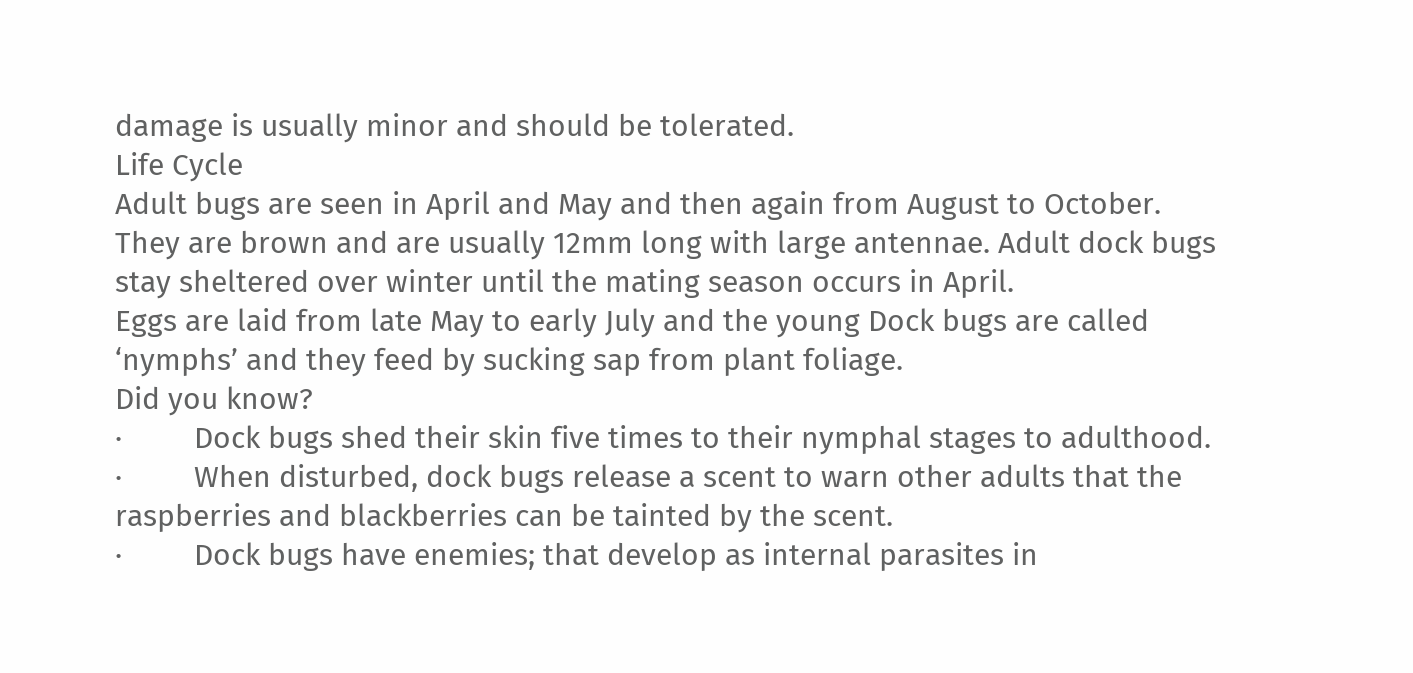damage is usually minor and should be tolerated.
Life Cycle
Adult bugs are seen in April and May and then again from August to October. They are brown and are usually 12mm long with large antennae. Adult dock bugs stay sheltered over winter until the mating season occurs in April.
Eggs are laid from late May to early July and the young Dock bugs are called ‘nymphs’ and they feed by sucking sap from plant foliage.
Did you know?
·         Dock bugs shed their skin five times to their nymphal stages to adulthood.
·         When disturbed, dock bugs release a scent to warn other adults that the raspberries and blackberries can be tainted by the scent.
·         Dock bugs have enemies; that develop as internal parasites in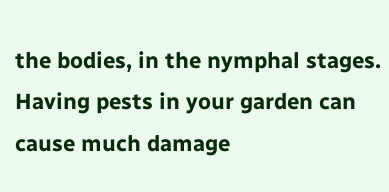the bodies, in the nymphal stages.
Having pests in your garden can cause much damage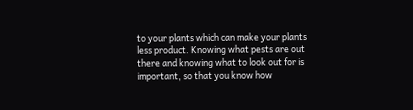to your plants which can make your plants less product. Knowing what pests are out there and knowing what to look out for is important, so that you know how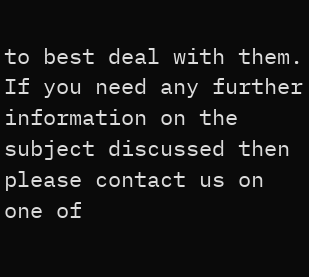to best deal with them. If you need any further information on the subject discussed then please contact us on one of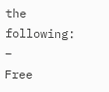the following: –
Free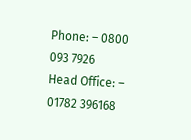Phone: – 0800 093 7926
Head Office: – 01782 396168